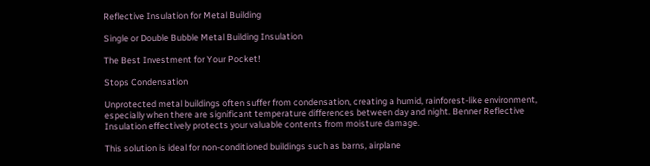Reflective Insulation for Metal Building

Single or Double Bubble Metal Building Insulation

The Best Investment for Your Pocket!

Stops Condensation

Unprotected metal buildings often suffer from condensation, creating a humid, rainforest-like environment, especially when there are significant temperature differences between day and night. Benner Reflective Insulation effectively protects your valuable contents from moisture damage.

This solution is ideal for non-conditioned buildings such as barns, airplane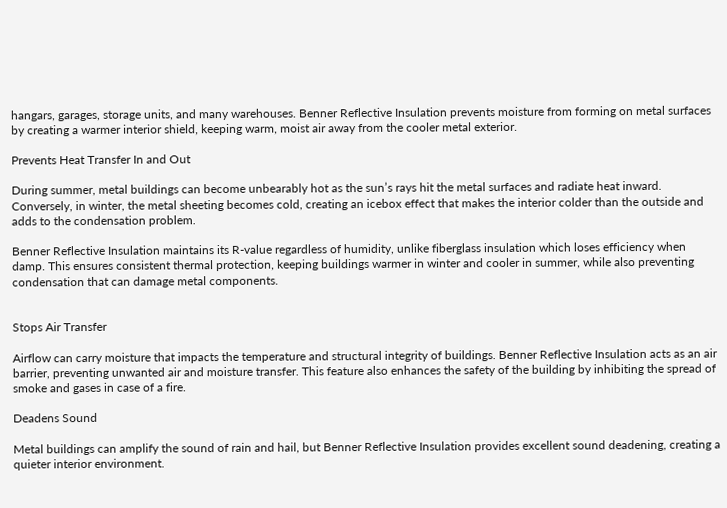hangars, garages, storage units, and many warehouses. Benner Reflective Insulation prevents moisture from forming on metal surfaces by creating a warmer interior shield, keeping warm, moist air away from the cooler metal exterior.

Prevents Heat Transfer In and Out

During summer, metal buildings can become unbearably hot as the sun’s rays hit the metal surfaces and radiate heat inward. Conversely, in winter, the metal sheeting becomes cold, creating an icebox effect that makes the interior colder than the outside and adds to the condensation problem.

Benner Reflective Insulation maintains its R-value regardless of humidity, unlike fiberglass insulation which loses efficiency when damp. This ensures consistent thermal protection, keeping buildings warmer in winter and cooler in summer, while also preventing condensation that can damage metal components.


Stops Air Transfer

Airflow can carry moisture that impacts the temperature and structural integrity of buildings. Benner Reflective Insulation acts as an air barrier, preventing unwanted air and moisture transfer. This feature also enhances the safety of the building by inhibiting the spread of smoke and gases in case of a fire.

Deadens Sound

Metal buildings can amplify the sound of rain and hail, but Benner Reflective Insulation provides excellent sound deadening, creating a quieter interior environment.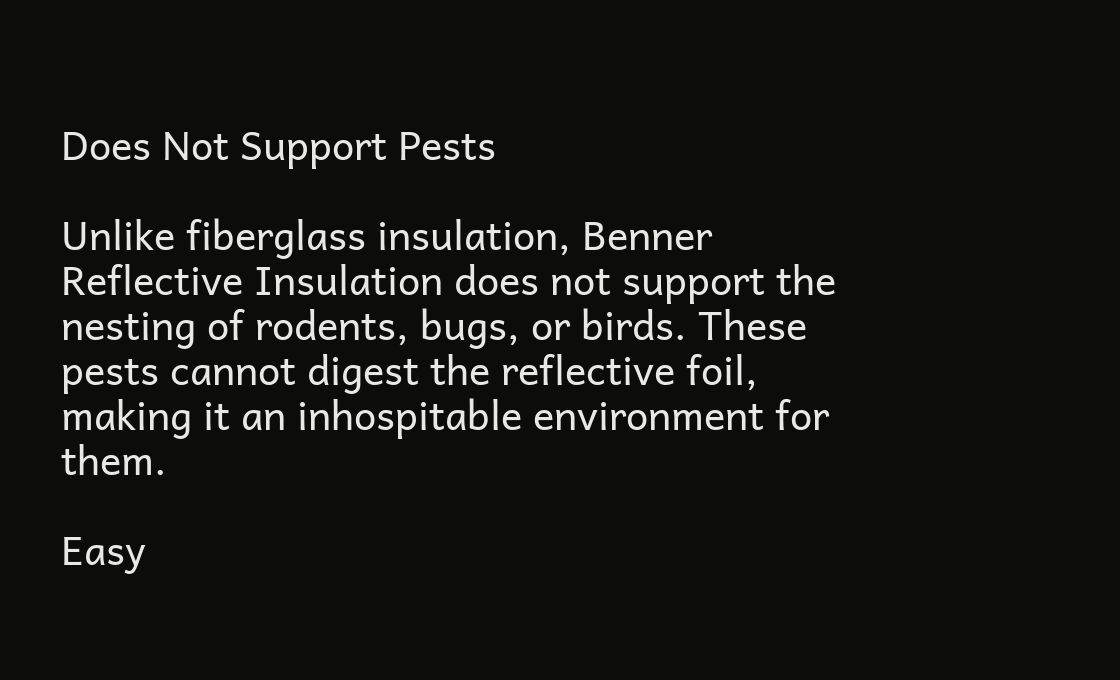Does Not Support Pests

Unlike fiberglass insulation, Benner Reflective Insulation does not support the nesting of rodents, bugs, or birds. These pests cannot digest the reflective foil, making it an inhospitable environment for them.

Easy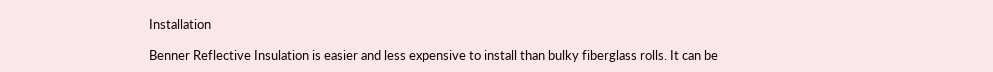Installation

Benner Reflective Insulation is easier and less expensive to install than bulky fiberglass rolls. It can be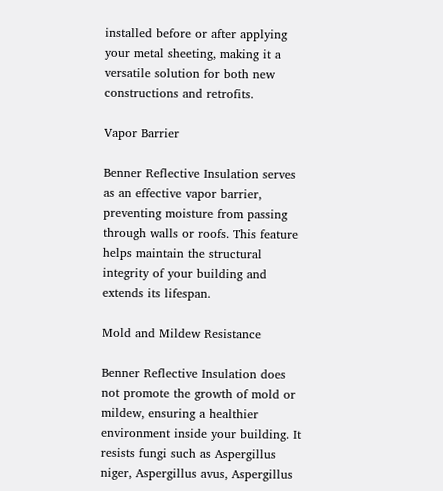installed before or after applying your metal sheeting, making it a versatile solution for both new constructions and retrofits.

Vapor Barrier

Benner Reflective Insulation serves as an effective vapor barrier, preventing moisture from passing through walls or roofs. This feature helps maintain the structural integrity of your building and extends its lifespan.

Mold and Mildew Resistance

Benner Reflective Insulation does not promote the growth of mold or mildew, ensuring a healthier environment inside your building. It resists fungi such as Aspergillus niger, Aspergillus avus, Aspergillus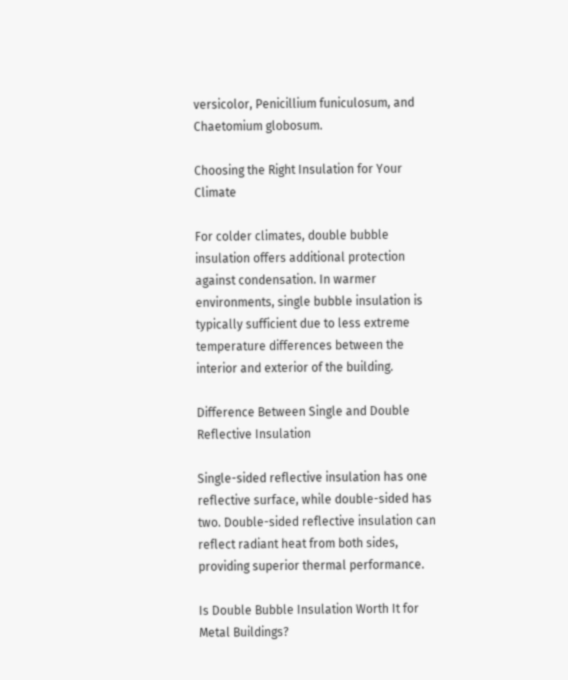versicolor, Penicillium funiculosum, and Chaetomium globosum.

Choosing the Right Insulation for Your Climate

For colder climates, double bubble insulation offers additional protection against condensation. In warmer environments, single bubble insulation is typically sufficient due to less extreme temperature differences between the interior and exterior of the building.

Difference Between Single and Double Reflective Insulation

Single-sided reflective insulation has one reflective surface, while double-sided has two. Double-sided reflective insulation can reflect radiant heat from both sides, providing superior thermal performance.

Is Double Bubble Insulation Worth It for Metal Buildings?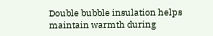Double bubble insulation helps maintain warmth during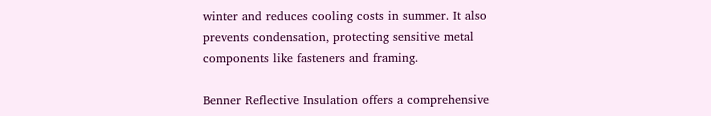winter and reduces cooling costs in summer. It also prevents condensation, protecting sensitive metal components like fasteners and framing.

Benner Reflective Insulation offers a comprehensive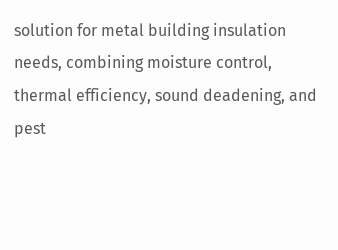solution for metal building insulation needs, combining moisture control, thermal efficiency, sound deadening, and pest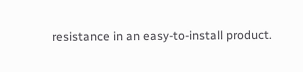resistance in an easy-to-install product.